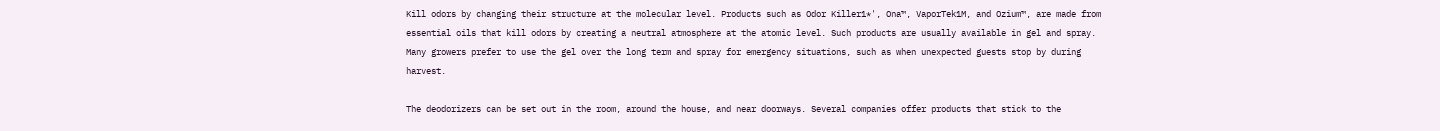Kill odors by changing their structure at the molecular level. Products such as Odor Killer1*', Ona™, VaporTek1M, and Ozium™, are made from essential oils that kill odors by creating a neutral atmosphere at the atomic level. Such products are usually available in gel and spray. Many growers prefer to use the gel over the long term and spray for emergency situations, such as when unexpected guests stop by during harvest.

The deodorizers can be set out in the room, around the house, and near doorways. Several companies offer products that stick to the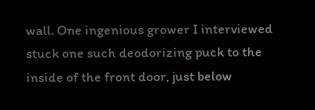wall. One ingenious grower I interviewed stuck one such deodorizing puck to the inside of the front door, just below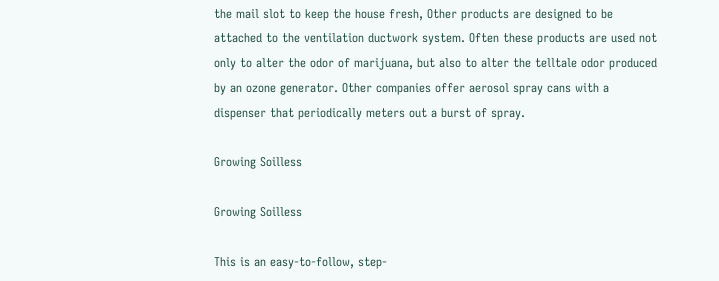the mail slot to keep the house fresh, Other products are designed to be attached to the ventilation ductwork system. Often these products are used not only to alter the odor of marijuana, but also to alter the telltale odor produced by an ozone generator. Other companies offer aerosol spray cans with a dispenser that periodically meters out a burst of spray.

Growing Soilless

Growing Soilless

This is an easy-to-follow, step-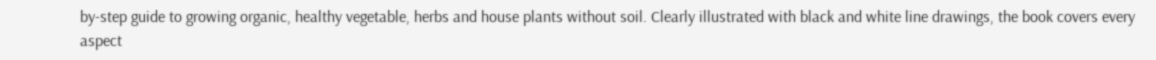by-step guide to growing organic, healthy vegetable, herbs and house plants without soil. Clearly illustrated with black and white line drawings, the book covers every aspect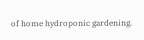of home hydroponic gardening.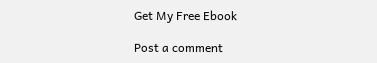Get My Free Ebook

Post a comment